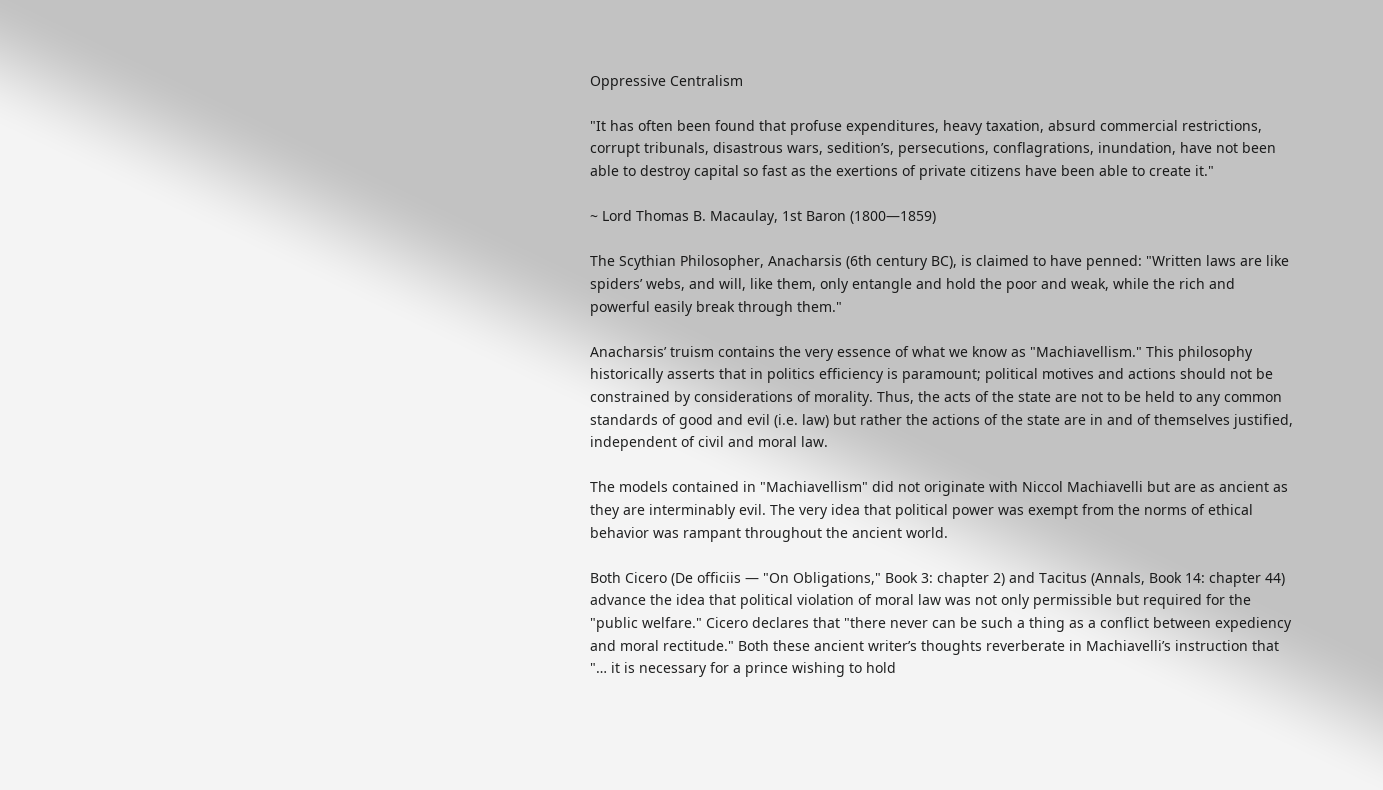Oppressive Centralism

"It has often been found that profuse expenditures, heavy taxation, absurd commercial restrictions, corrupt tribunals, disastrous wars, sedition’s, persecutions, conflagrations, inundation, have not been able to destroy capital so fast as the exertions of private citizens have been able to create it."

~ Lord Thomas B. Macaulay, 1st Baron (1800—1859)

The Scythian Philosopher, Anacharsis (6th century BC), is claimed to have penned: "Written laws are like spiders’ webs, and will, like them, only entangle and hold the poor and weak, while the rich and powerful easily break through them."

Anacharsis’ truism contains the very essence of what we know as "Machiavellism." This philosophy historically asserts that in politics efficiency is paramount; political motives and actions should not be constrained by considerations of morality. Thus, the acts of the state are not to be held to any common standards of good and evil (i.e. law) but rather the actions of the state are in and of themselves justified, independent of civil and moral law.

The models contained in "Machiavellism" did not originate with Niccol Machiavelli but are as ancient as they are interminably evil. The very idea that political power was exempt from the norms of ethical behavior was rampant throughout the ancient world.

Both Cicero (De officiis — "On Obligations," Book 3: chapter 2) and Tacitus (Annals, Book 14: chapter 44) advance the idea that political violation of moral law was not only permissible but required for the "public welfare." Cicero declares that "there never can be such a thing as a conflict between expediency and moral rectitude." Both these ancient writer’s thoughts reverberate in Machiavelli’s instruction that "… it is necessary for a prince wishing to hold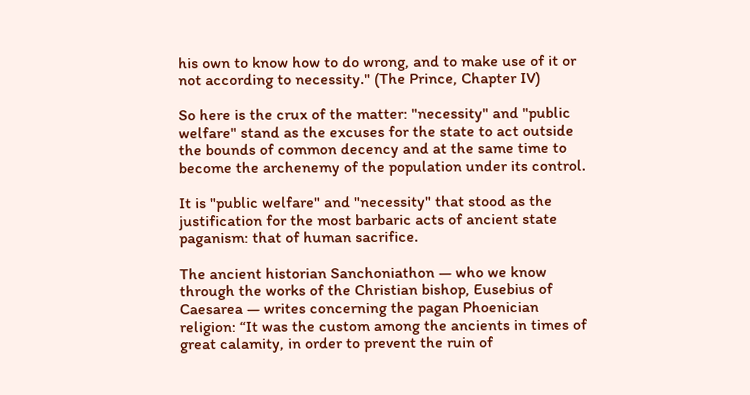his own to know how to do wrong, and to make use of it or not according to necessity." (The Prince, Chapter IV)

So here is the crux of the matter: "necessity" and "public welfare" stand as the excuses for the state to act outside the bounds of common decency and at the same time to become the archenemy of the population under its control.

It is "public welfare" and "necessity" that stood as the justification for the most barbaric acts of ancient state paganism: that of human sacrifice.

The ancient historian Sanchoniathon — who we know through the works of the Christian bishop, Eusebius of Caesarea — writes concerning the pagan Phoenician religion: “It was the custom among the ancients in times of great calamity, in order to prevent the ruin of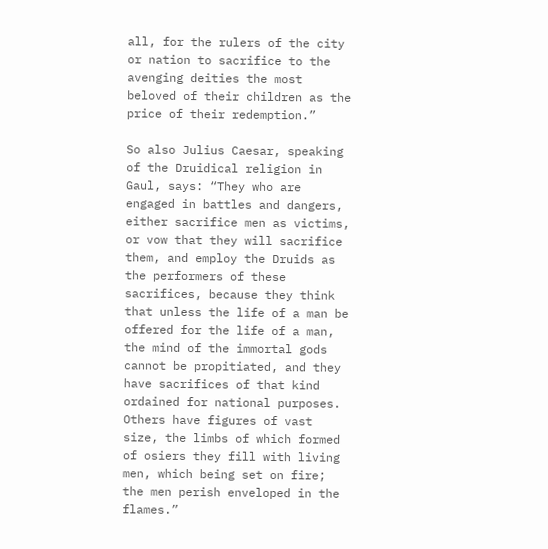all, for the rulers of the city or nation to sacrifice to the avenging deities the most beloved of their children as the price of their redemption.”

So also Julius Caesar, speaking of the Druidical religion in Gaul, says: “They who are engaged in battles and dangers, either sacrifice men as victims, or vow that they will sacrifice them, and employ the Druids as the performers of these sacrifices, because they think that unless the life of a man be offered for the life of a man, the mind of the immortal gods cannot be propitiated, and they have sacrifices of that kind ordained for national purposes. Others have figures of vast size, the limbs of which formed of osiers they fill with living men, which being set on fire; the men perish enveloped in the flames.”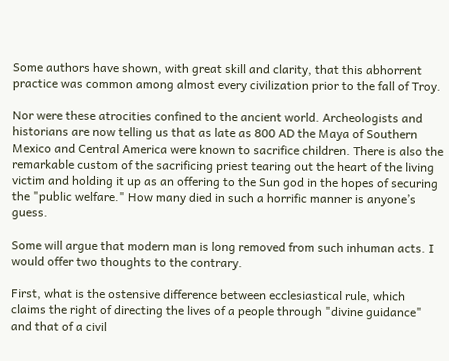Some authors have shown, with great skill and clarity, that this abhorrent practice was common among almost every civilization prior to the fall of Troy.

Nor were these atrocities confined to the ancient world. Archeologists and historians are now telling us that as late as 800 AD the Maya of Southern Mexico and Central America were known to sacrifice children. There is also the remarkable custom of the sacrificing priest tearing out the heart of the living victim and holding it up as an offering to the Sun god in the hopes of securing the "public welfare." How many died in such a horrific manner is anyone’s guess.

Some will argue that modern man is long removed from such inhuman acts. I would offer two thoughts to the contrary.

First, what is the ostensive difference between ecclesiastical rule, which claims the right of directing the lives of a people through "divine guidance" and that of a civil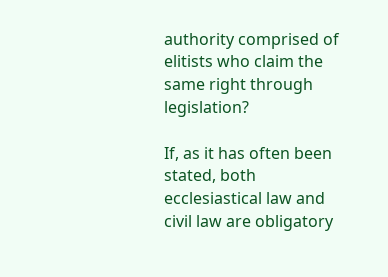authority comprised of elitists who claim the same right through legislation?

If, as it has often been stated, both ecclesiastical law and civil law are obligatory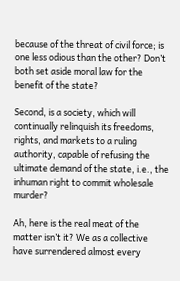because of the threat of civil force; is one less odious than the other? Don’t both set aside moral law for the benefit of the state?

Second, is a society, which will continually relinquish its freedoms, rights, and markets to a ruling authority, capable of refusing the ultimate demand of the state, i.e., the inhuman right to commit wholesale murder?

Ah, here is the real meat of the matter isn’t it? We as a collective have surrendered almost every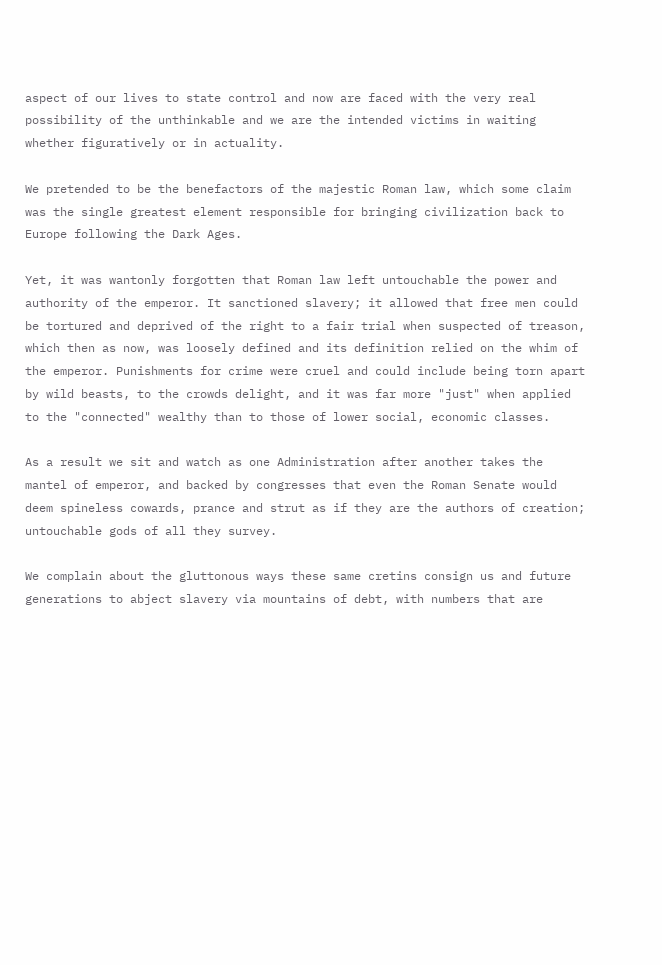aspect of our lives to state control and now are faced with the very real possibility of the unthinkable and we are the intended victims in waiting whether figuratively or in actuality.

We pretended to be the benefactors of the majestic Roman law, which some claim was the single greatest element responsible for bringing civilization back to Europe following the Dark Ages.

Yet, it was wantonly forgotten that Roman law left untouchable the power and authority of the emperor. It sanctioned slavery; it allowed that free men could be tortured and deprived of the right to a fair trial when suspected of treason, which then as now, was loosely defined and its definition relied on the whim of the emperor. Punishments for crime were cruel and could include being torn apart by wild beasts, to the crowds delight, and it was far more "just" when applied to the "connected" wealthy than to those of lower social, economic classes.

As a result we sit and watch as one Administration after another takes the mantel of emperor, and backed by congresses that even the Roman Senate would deem spineless cowards, prance and strut as if they are the authors of creation; untouchable gods of all they survey.

We complain about the gluttonous ways these same cretins consign us and future generations to abject slavery via mountains of debt, with numbers that are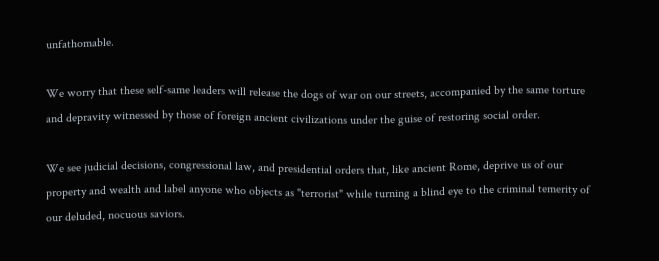unfathomable.

We worry that these self-same leaders will release the dogs of war on our streets, accompanied by the same torture and depravity witnessed by those of foreign ancient civilizations under the guise of restoring social order.

We see judicial decisions, congressional law, and presidential orders that, like ancient Rome, deprive us of our property and wealth and label anyone who objects as "terrorist" while turning a blind eye to the criminal temerity of our deluded, nocuous saviors.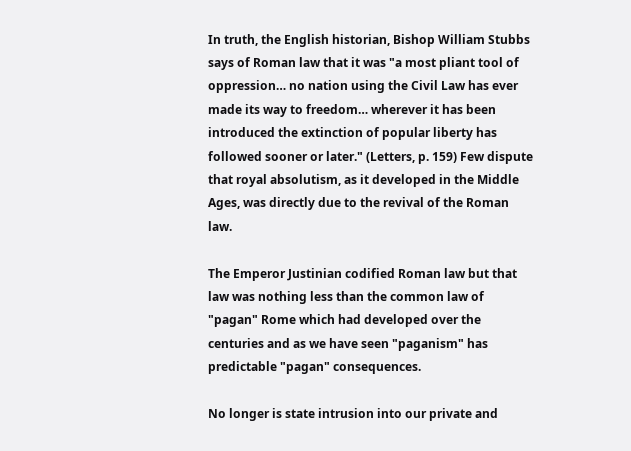In truth, the English historian, Bishop William Stubbs says of Roman law that it was "a most pliant tool of oppression… no nation using the Civil Law has ever made its way to freedom… wherever it has been introduced the extinction of popular liberty has followed sooner or later." (Letters, p. 159) Few dispute that royal absolutism, as it developed in the Middle Ages, was directly due to the revival of the Roman law.

The Emperor Justinian codified Roman law but that law was nothing less than the common law of "pagan" Rome which had developed over the centuries and as we have seen "paganism" has predictable "pagan" consequences.

No longer is state intrusion into our private and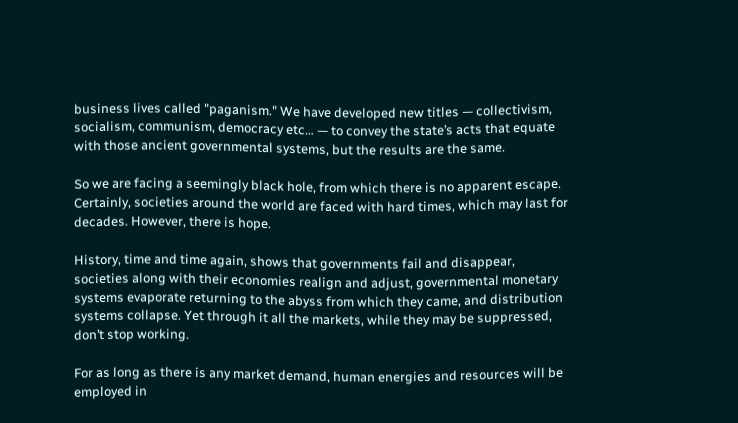business lives called "paganism." We have developed new titles — collectivism, socialism, communism, democracy etc… — to convey the state’s acts that equate with those ancient governmental systems, but the results are the same.

So we are facing a seemingly black hole, from which there is no apparent escape. Certainly, societies around the world are faced with hard times, which may last for decades. However, there is hope.

History, time and time again, shows that governments fail and disappear, societies along with their economies realign and adjust, governmental monetary systems evaporate returning to the abyss from which they came, and distribution systems collapse. Yet through it all the markets, while they may be suppressed, don’t stop working.

For as long as there is any market demand, human energies and resources will be employed in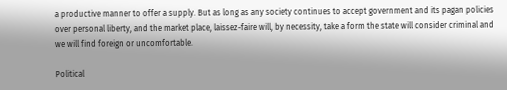a productive manner to offer a supply. But as long as any society continues to accept government and its pagan policies over personal liberty, and the market place, laissez-faire will, by necessity, take a form the state will consider criminal and we will find foreign or uncomfortable.

Political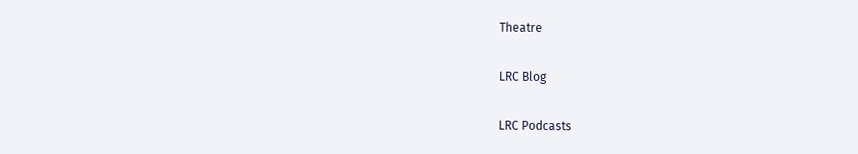Theatre

LRC Blog

LRC Podcasts